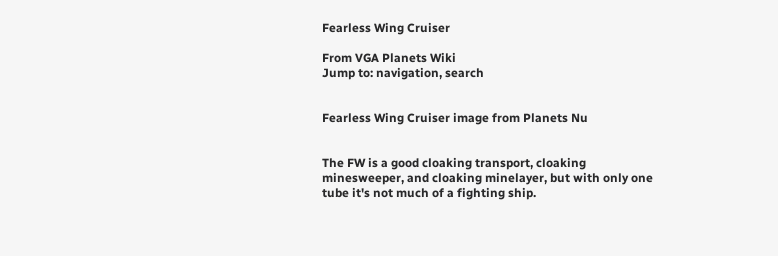Fearless Wing Cruiser

From VGA Planets Wiki
Jump to: navigation, search


Fearless Wing Cruiser image from Planets Nu


The FW is a good cloaking transport, cloaking minesweeper, and cloaking minelayer, but with only one tube it's not much of a fighting ship.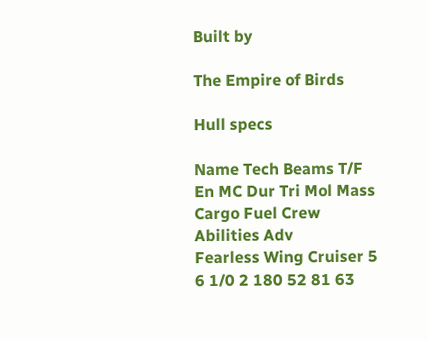Built by

The Empire of Birds

Hull specs

Name Tech Beams T/F En MC Dur Tri Mol Mass Cargo Fuel Crew Abilities Adv
Fearless Wing Cruiser 5 6 1/0 2 180 52 81 63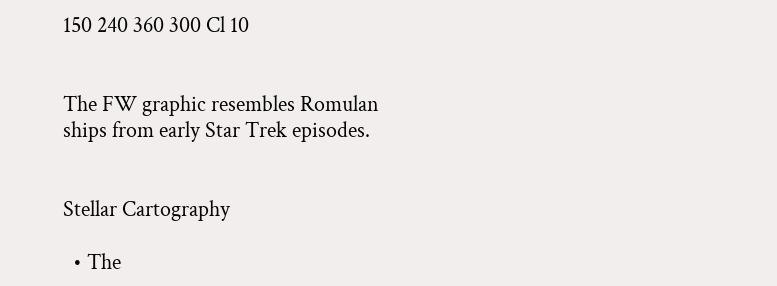150 240 360 300 Cl 10


The FW graphic resembles Romulan ships from early Star Trek episodes.


Stellar Cartography

  • The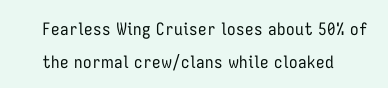Fearless Wing Cruiser loses about 50% of the normal crew/clans while cloaked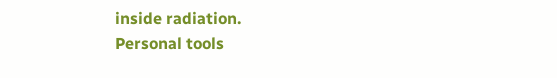inside radiation.
Personal tools